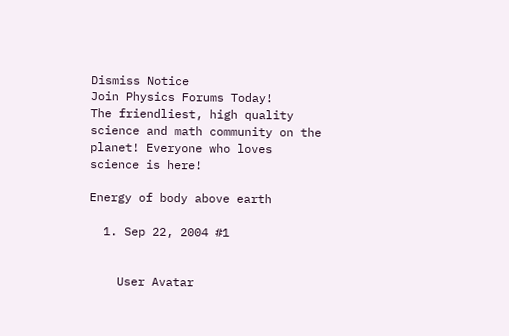Dismiss Notice
Join Physics Forums Today!
The friendliest, high quality science and math community on the planet! Everyone who loves science is here!

Energy of body above earth

  1. Sep 22, 2004 #1


    User Avatar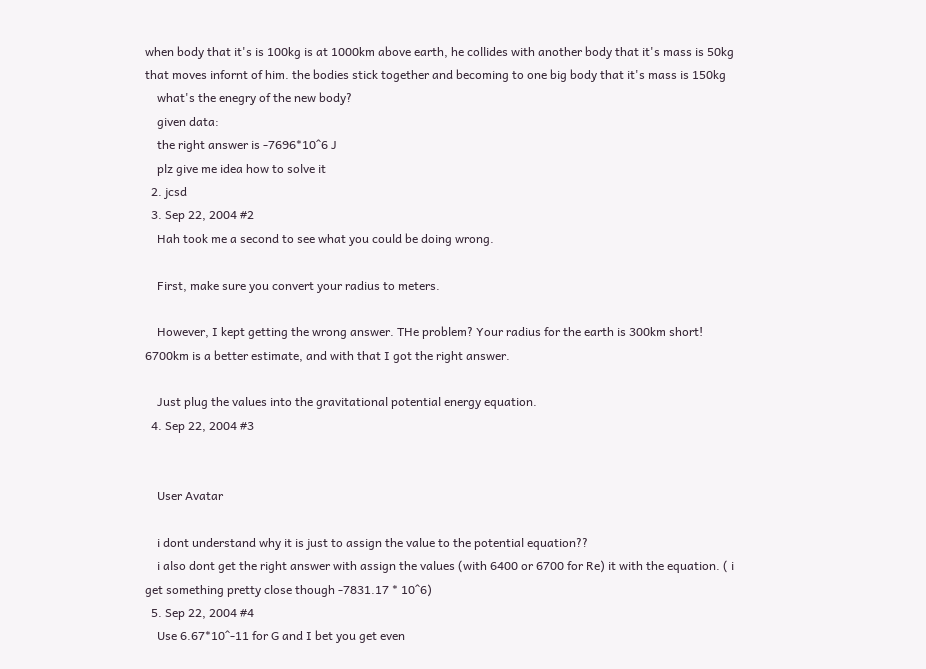when body that it's is 100kg is at 1000km above earth, he collides with another body that it's mass is 50kg that moves infornt of him. the bodies stick together and becoming to one big body that it's mass is 150kg
    what's the enegry of the new body?
    given data:
    the right answer is -7696*10^6 J
    plz give me idea how to solve it
  2. jcsd
  3. Sep 22, 2004 #2
    Hah took me a second to see what you could be doing wrong.

    First, make sure you convert your radius to meters.

    However, I kept getting the wrong answer. THe problem? Your radius for the earth is 300km short! 6700km is a better estimate, and with that I got the right answer.

    Just plug the values into the gravitational potential energy equation.
  4. Sep 22, 2004 #3


    User Avatar

    i dont understand why it is just to assign the value to the potential equation??
    i also dont get the right answer with assign the values (with 6400 or 6700 for Re) it with the equation. ( i get something pretty close though -7831.17 * 10^6)
  5. Sep 22, 2004 #4
    Use 6.67*10^-11 for G and I bet you get even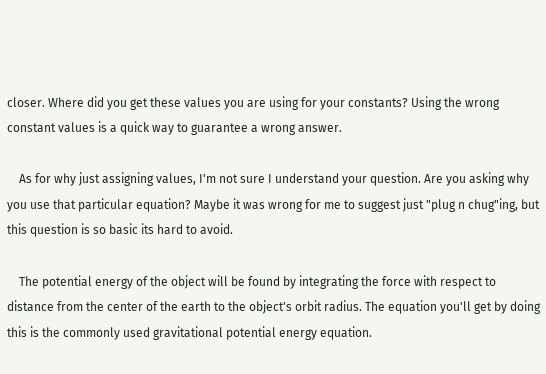closer. Where did you get these values you are using for your constants? Using the wrong constant values is a quick way to guarantee a wrong answer.

    As for why just assigning values, I'm not sure I understand your question. Are you asking why you use that particular equation? Maybe it was wrong for me to suggest just "plug n chug"ing, but this question is so basic its hard to avoid.

    The potential energy of the object will be found by integrating the force with respect to distance from the center of the earth to the object's orbit radius. The equation you'll get by doing this is the commonly used gravitational potential energy equation.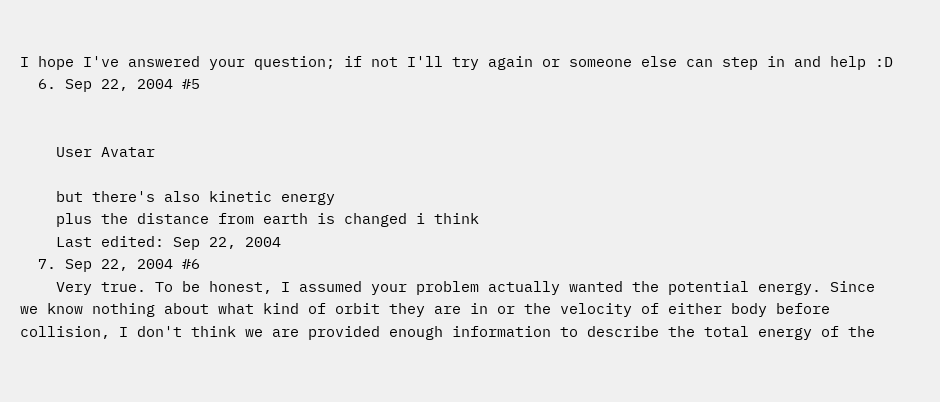I hope I've answered your question; if not I'll try again or someone else can step in and help :D
  6. Sep 22, 2004 #5


    User Avatar

    but there's also kinetic energy
    plus the distance from earth is changed i think
    Last edited: Sep 22, 2004
  7. Sep 22, 2004 #6
    Very true. To be honest, I assumed your problem actually wanted the potential energy. Since we know nothing about what kind of orbit they are in or the velocity of either body before collision, I don't think we are provided enough information to describe the total energy of the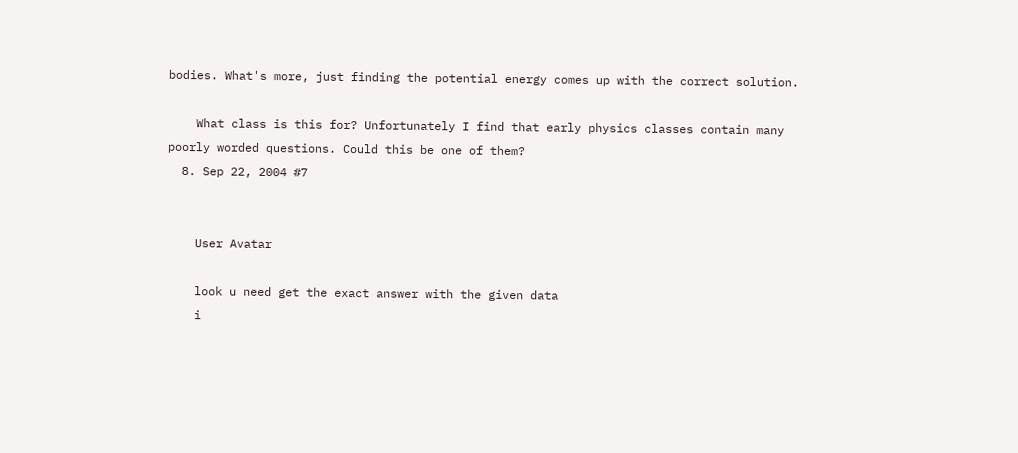bodies. What's more, just finding the potential energy comes up with the correct solution.

    What class is this for? Unfortunately I find that early physics classes contain many poorly worded questions. Could this be one of them?
  8. Sep 22, 2004 #7


    User Avatar

    look u need get the exact answer with the given data
    i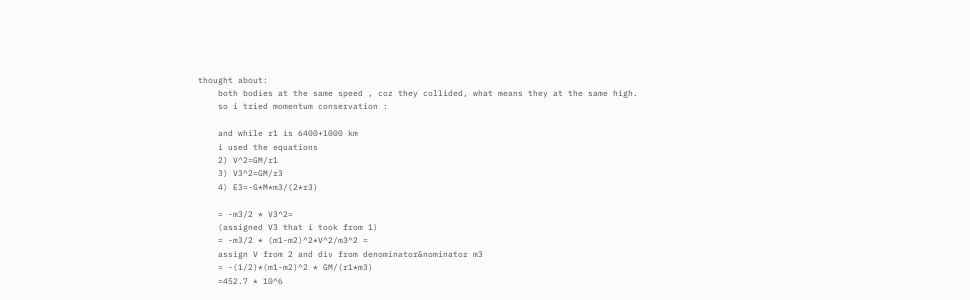thought about:
    both bodies at the same speed , coz they collided, what means they at the same high.
    so i tried momentum conservation :

    and while r1 is 6400+1000 km
    i used the equations
    2) V^2=GM/r1
    3) V3^2=GM/r3
    4) E3=-G*M*m3/(2*r3)

    = -m3/2 * V3^2=
    (assigned V3 that i took from 1)
    = -m3/2 * (m1-m2)^2*V^2/m3^2 =
    assign V from 2 and div from denominator&nominator m3
    = -(1/2)*(m1-m2)^2 * GM/(r1*m3)
    =452.7 * 10^6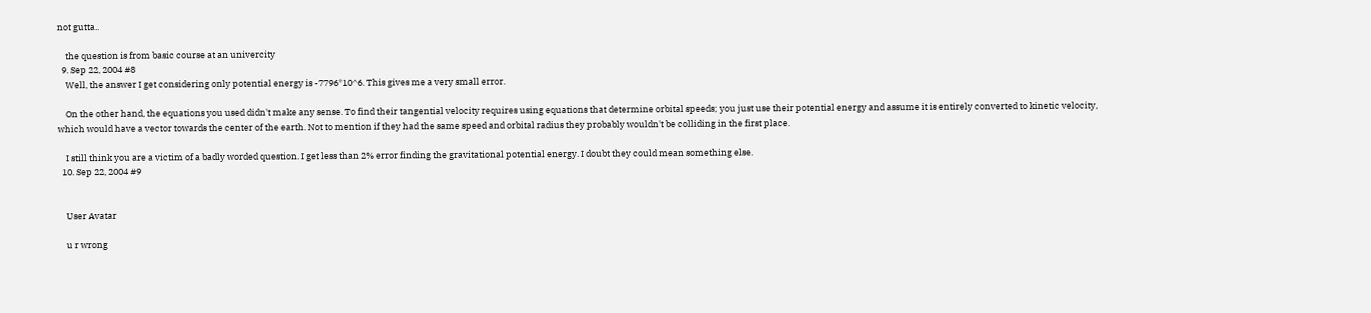not gutta..

    the question is from basic course at an univercity
  9. Sep 22, 2004 #8
    Well, the answer I get considering only potential energy is -7796*10^6. This gives me a very small error.

    On the other hand, the equations you used didn't make any sense. To find their tangential velocity requires using equations that determine orbital speeds; you just use their potential energy and assume it is entirely converted to kinetic velocity, which would have a vector towards the center of the earth. Not to mention if they had the same speed and orbital radius they probably wouldn't be colliding in the first place.

    I still think you are a victim of a badly worded question. I get less than 2% error finding the gravitational potential energy. I doubt they could mean something else.
  10. Sep 22, 2004 #9


    User Avatar

    u r wrong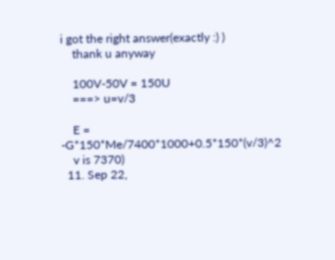i got the right answer(exactly :) )
    thank u anyway

    100V-50V = 150U
    ===> u=v/3

    E = -G*150*Me/7400*1000+0.5*150*(v/3)^2
    v is 7370)
  11. Sep 22,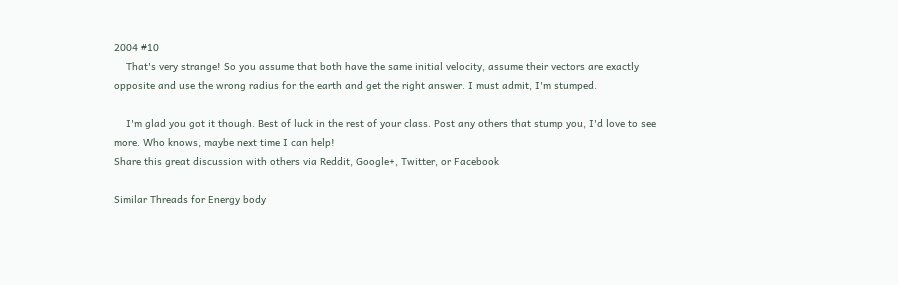2004 #10
    That's very strange! So you assume that both have the same initial velocity, assume their vectors are exactly opposite and use the wrong radius for the earth and get the right answer. I must admit, I'm stumped.

    I'm glad you got it though. Best of luck in the rest of your class. Post any others that stump you, I'd love to see more. Who knows, maybe next time I can help!
Share this great discussion with others via Reddit, Google+, Twitter, or Facebook

Similar Threads for Energy body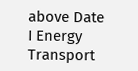above Date
I Energy Transport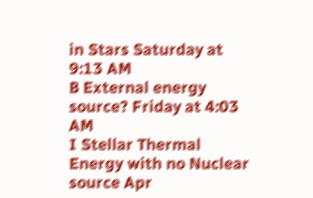in Stars Saturday at 9:13 AM
B External energy source? Friday at 4:03 AM
I Stellar Thermal Energy with no Nuclear source Apr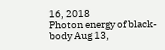16, 2018
Photon energy of black-body Aug 13,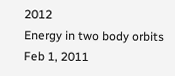2012
Energy in two body orbits Feb 1, 2011